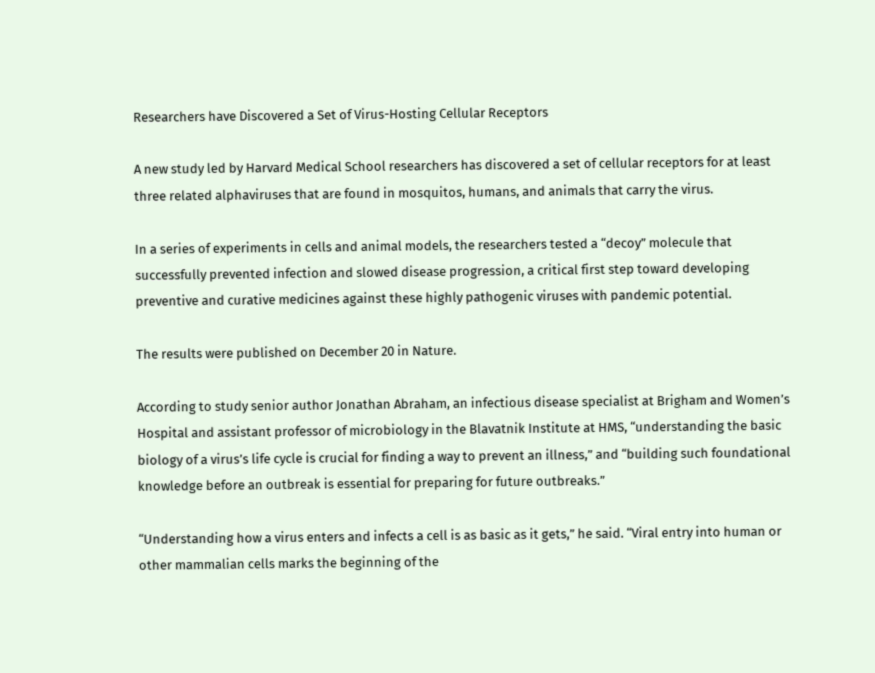Researchers have Discovered a Set of Virus-Hosting Cellular Receptors

A new study led by Harvard Medical School researchers has discovered a set of cellular receptors for at least three related alphaviruses that are found in mosquitos, humans, and animals that carry the virus.

In a series of experiments in cells and animal models, the researchers tested a “decoy” molecule that successfully prevented infection and slowed disease progression, a critical first step toward developing preventive and curative medicines against these highly pathogenic viruses with pandemic potential.

The results were published on December 20 in Nature.

According to study senior author Jonathan Abraham, an infectious disease specialist at Brigham and Women’s Hospital and assistant professor of microbiology in the Blavatnik Institute at HMS, “understanding the basic biology of a virus’s life cycle is crucial for finding a way to prevent an illness,” and “building such foundational knowledge before an outbreak is essential for preparing for future outbreaks.”

“Understanding how a virus enters and infects a cell is as basic as it gets,” he said. “Viral entry into human or other mammalian cells marks the beginning of the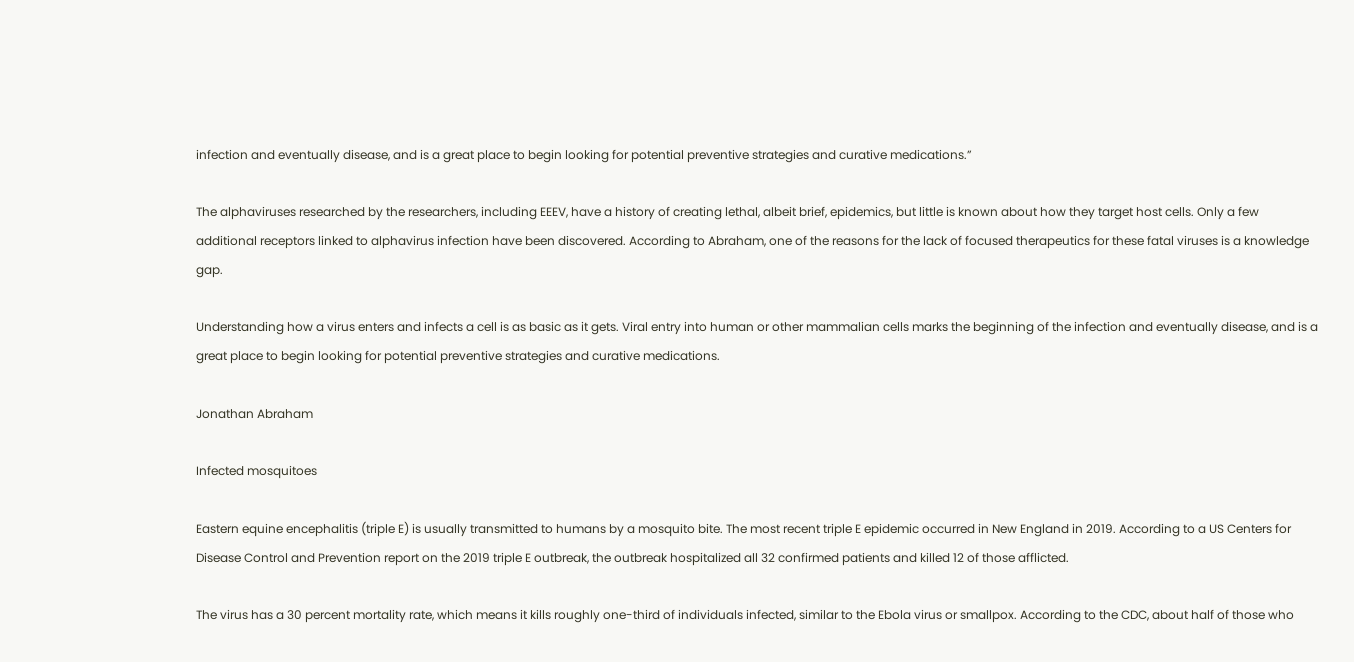infection and eventually disease, and is a great place to begin looking for potential preventive strategies and curative medications.”

The alphaviruses researched by the researchers, including EEEV, have a history of creating lethal, albeit brief, epidemics, but little is known about how they target host cells. Only a few additional receptors linked to alphavirus infection have been discovered. According to Abraham, one of the reasons for the lack of focused therapeutics for these fatal viruses is a knowledge gap.

Understanding how a virus enters and infects a cell is as basic as it gets. Viral entry into human or other mammalian cells marks the beginning of the infection and eventually disease, and is a great place to begin looking for potential preventive strategies and curative medications.

Jonathan Abraham

Infected mosquitoes

Eastern equine encephalitis (triple E) is usually transmitted to humans by a mosquito bite. The most recent triple E epidemic occurred in New England in 2019. According to a US Centers for Disease Control and Prevention report on the 2019 triple E outbreak, the outbreak hospitalized all 32 confirmed patients and killed 12 of those afflicted.

The virus has a 30 percent mortality rate, which means it kills roughly one-third of individuals infected, similar to the Ebola virus or smallpox. According to the CDC, about half of those who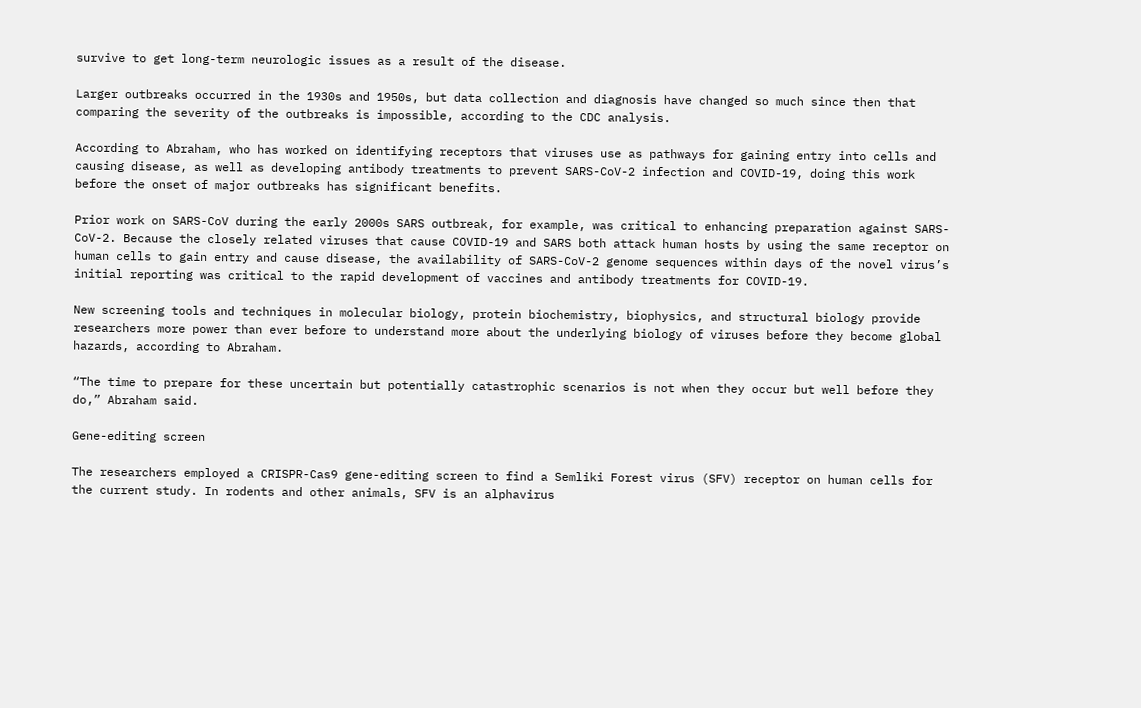survive to get long-term neurologic issues as a result of the disease.

Larger outbreaks occurred in the 1930s and 1950s, but data collection and diagnosis have changed so much since then that comparing the severity of the outbreaks is impossible, according to the CDC analysis.

According to Abraham, who has worked on identifying receptors that viruses use as pathways for gaining entry into cells and causing disease, as well as developing antibody treatments to prevent SARS-CoV-2 infection and COVID-19, doing this work before the onset of major outbreaks has significant benefits.

Prior work on SARS-CoV during the early 2000s SARS outbreak, for example, was critical to enhancing preparation against SARS-CoV-2. Because the closely related viruses that cause COVID-19 and SARS both attack human hosts by using the same receptor on human cells to gain entry and cause disease, the availability of SARS-CoV-2 genome sequences within days of the novel virus’s initial reporting was critical to the rapid development of vaccines and antibody treatments for COVID-19.

New screening tools and techniques in molecular biology, protein biochemistry, biophysics, and structural biology provide researchers more power than ever before to understand more about the underlying biology of viruses before they become global hazards, according to Abraham.

“The time to prepare for these uncertain but potentially catastrophic scenarios is not when they occur but well before they do,” Abraham said.

Gene-editing screen

The researchers employed a CRISPR-Cas9 gene-editing screen to find a Semliki Forest virus (SFV) receptor on human cells for the current study. In rodents and other animals, SFV is an alphavirus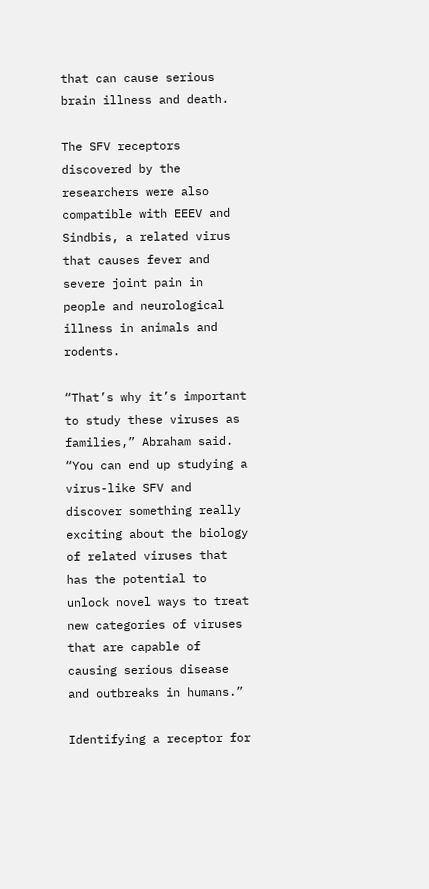that can cause serious brain illness and death.

The SFV receptors discovered by the researchers were also compatible with EEEV and Sindbis, a related virus that causes fever and severe joint pain in people and neurological illness in animals and rodents.

“That’s why it’s important to study these viruses as families,” Abraham said. “You can end up studying a virus-like SFV and discover something really exciting about the biology of related viruses that has the potential to unlock novel ways to treat new categories of viruses that are capable of causing serious disease and outbreaks in humans.”

Identifying a receptor for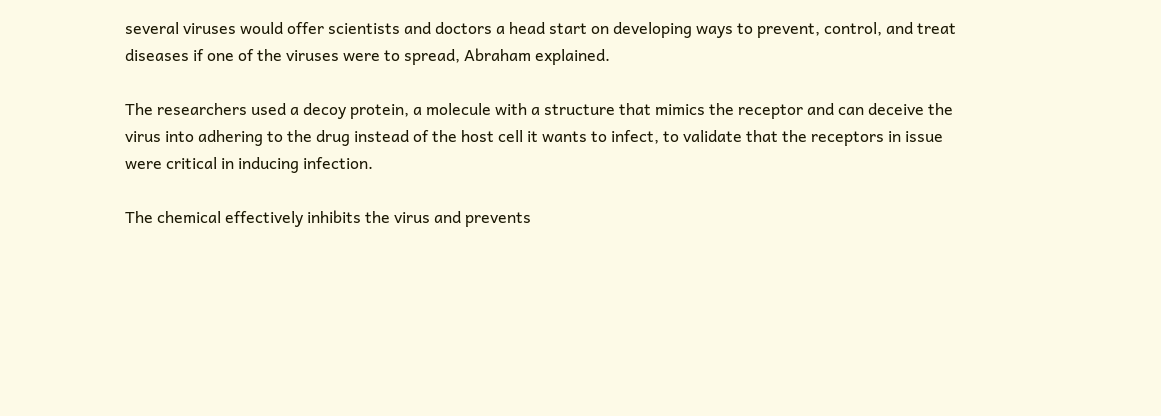several viruses would offer scientists and doctors a head start on developing ways to prevent, control, and treat diseases if one of the viruses were to spread, Abraham explained.

The researchers used a decoy protein, a molecule with a structure that mimics the receptor and can deceive the virus into adhering to the drug instead of the host cell it wants to infect, to validate that the receptors in issue were critical in inducing infection.

The chemical effectively inhibits the virus and prevents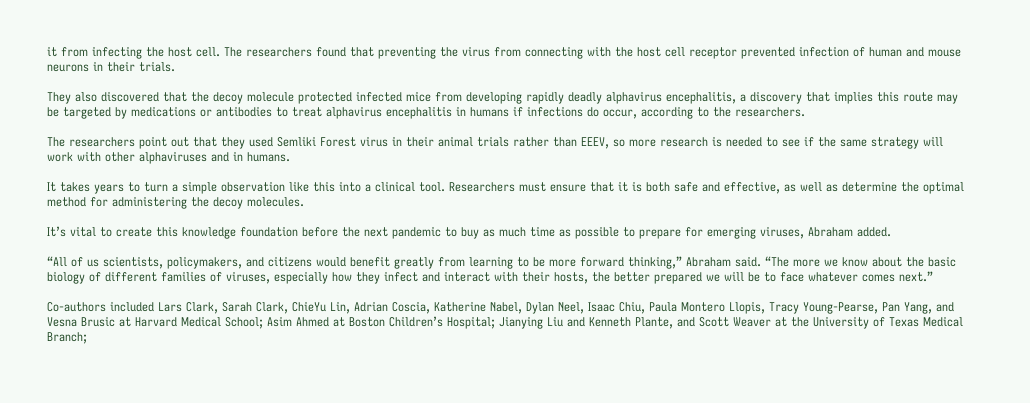it from infecting the host cell. The researchers found that preventing the virus from connecting with the host cell receptor prevented infection of human and mouse neurons in their trials.

They also discovered that the decoy molecule protected infected mice from developing rapidly deadly alphavirus encephalitis, a discovery that implies this route may be targeted by medications or antibodies to treat alphavirus encephalitis in humans if infections do occur, according to the researchers.

The researchers point out that they used Semliki Forest virus in their animal trials rather than EEEV, so more research is needed to see if the same strategy will work with other alphaviruses and in humans.

It takes years to turn a simple observation like this into a clinical tool. Researchers must ensure that it is both safe and effective, as well as determine the optimal method for administering the decoy molecules.

It’s vital to create this knowledge foundation before the next pandemic to buy as much time as possible to prepare for emerging viruses, Abraham added.

“All of us scientists, policymakers, and citizens would benefit greatly from learning to be more forward thinking,” Abraham said. “The more we know about the basic biology of different families of viruses, especially how they infect and interact with their hosts, the better prepared we will be to face whatever comes next.”

Co-authors included Lars Clark, Sarah Clark, ChieYu Lin, Adrian Coscia, Katherine Nabel, Dylan Neel, Isaac Chiu, Paula Montero Llopis, Tracy Young-Pearse, Pan Yang, and Vesna Brusic at Harvard Medical School; Asim Ahmed at Boston Children’s Hospital; Jianying Liu and Kenneth Plante, and Scott Weaver at the University of Texas Medical Branch;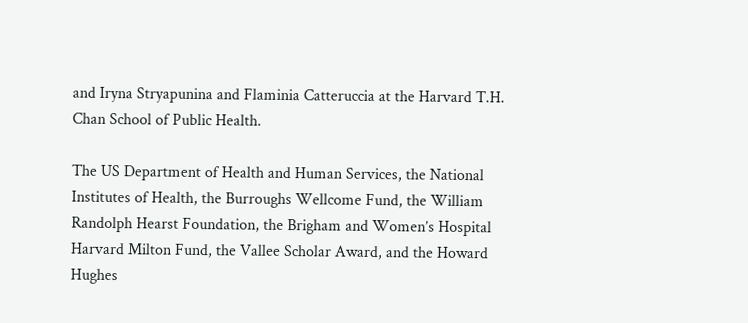and Iryna Stryapunina and Flaminia Catteruccia at the Harvard T.H. Chan School of Public Health.

The US Department of Health and Human Services, the National Institutes of Health, the Burroughs Wellcome Fund, the William Randolph Hearst Foundation, the Brigham and Women’s Hospital Harvard Milton Fund, the Vallee Scholar Award, and the Howard Hughes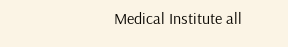Medical Institute all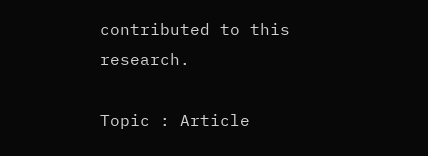contributed to this research.

Topic : Article